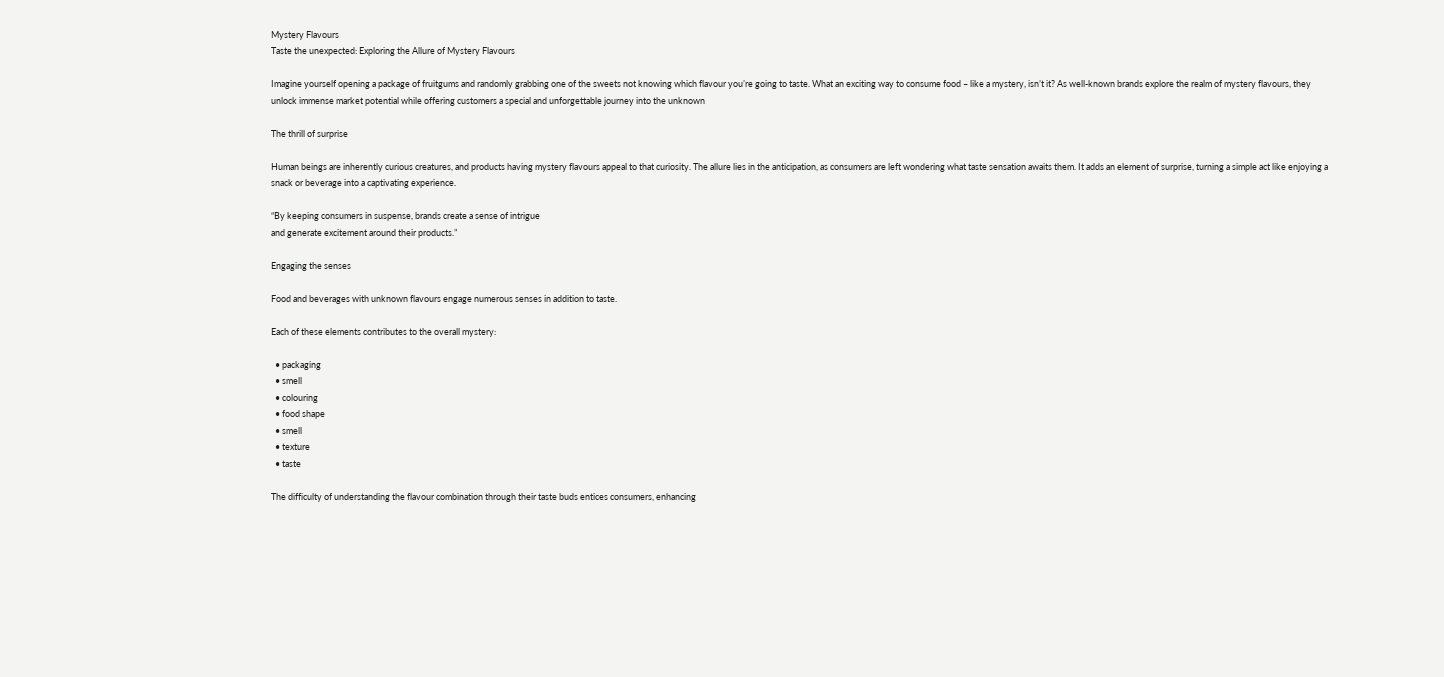Mystery Flavours
Taste the unexpected: Exploring the Allure of Mystery Flavours

Imagine yourself opening a package of fruitgums and randomly grabbing one of the sweets not knowing which flavour you’re going to taste. What an exciting way to consume food – like a mystery, isn’t it? As well-known brands explore the realm of mystery flavours, they unlock immense market potential while offering customers a special and unforgettable journey into the unknown

The thrill of surprise

Human beings are inherently curious creatures, and products having mystery flavours appeal to that curiosity. The allure lies in the anticipation, as consumers are left wondering what taste sensation awaits them. It adds an element of surprise, turning a simple act like enjoying a snack or beverage into a captivating experience.

“By keeping consumers in suspense, brands create a sense of intrigue
and generate excitement around their products.”

Engaging the senses

Food and beverages with unknown flavours engage numerous senses in addition to taste.

Each of these elements contributes to the overall mystery:

  • packaging
  • smell
  • colouring
  • food shape
  • smell
  • texture
  • taste

The difficulty of understanding the flavour combination through their taste buds entices consumers, enhancing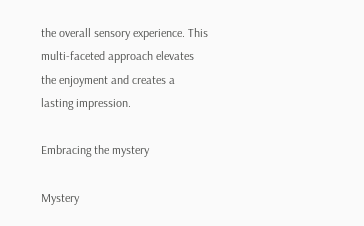the overall sensory experience. This multi-faceted approach elevates the enjoyment and creates a lasting impression.

Embracing the mystery

Mystery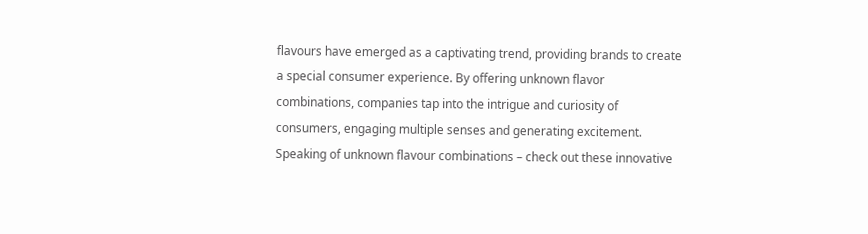flavours have emerged as a captivating trend, providing brands to create a special consumer experience. By offering unknown flavor combinations, companies tap into the intrigue and curiosity of consumers, engaging multiple senses and generating excitement.
Speaking of unknown flavour combinations – check out these innovative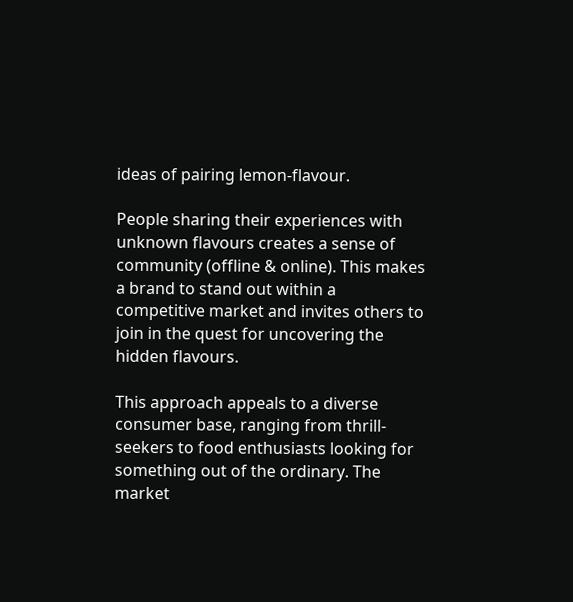ideas of pairing lemon-flavour.

People sharing their experiences with unknown flavours creates a sense of community (offline & online). This makes a brand to stand out within a competitive market and invites others to join in the quest for uncovering the hidden flavours.

This approach appeals to a diverse consumer base, ranging from thrill-seekers to food enthusiasts looking for something out of the ordinary. The market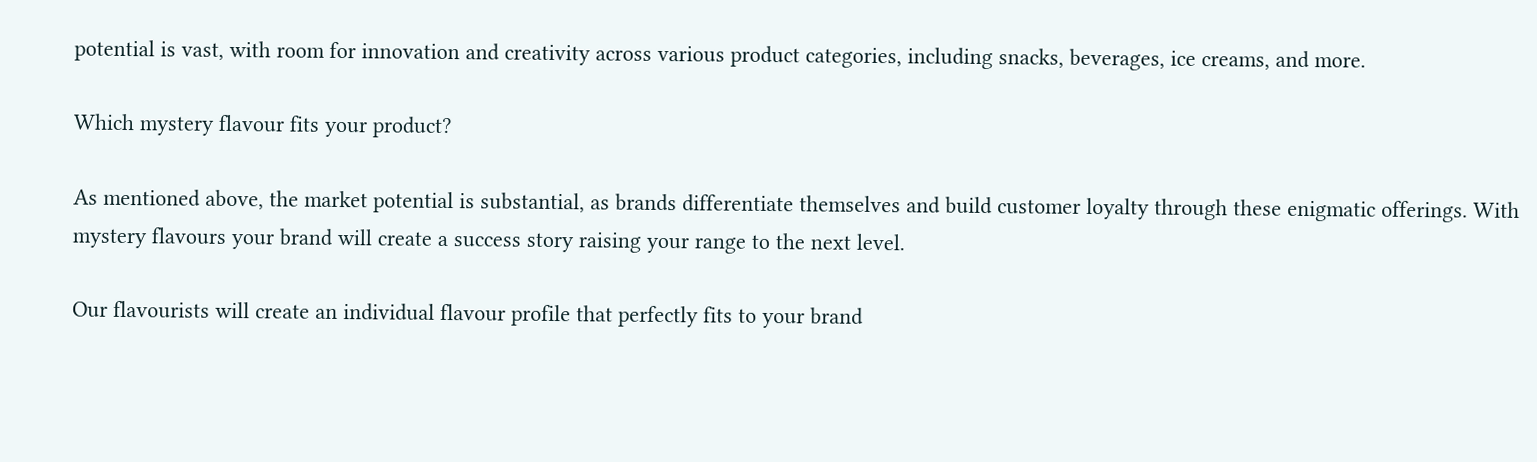potential is vast, with room for innovation and creativity across various product categories, including snacks, beverages, ice creams, and more.

Which mystery flavour fits your product?

As mentioned above, the market potential is substantial, as brands differentiate themselves and build customer loyalty through these enigmatic offerings. With mystery flavours your brand will create a success story raising your range to the next level.

Our flavourists will create an individual flavour profile that perfectly fits to your brand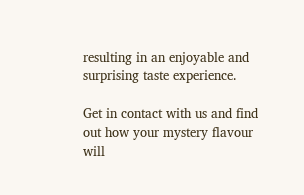resulting in an enjoyable and surprising taste experience.

Get in contact with us and find out how your mystery flavour will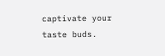captivate your taste buds.